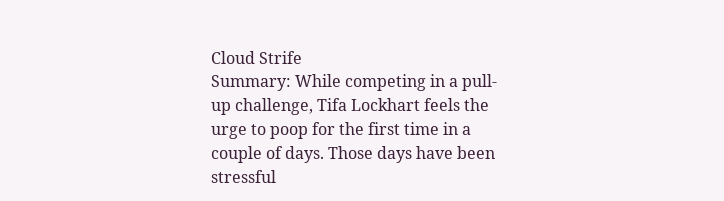Cloud Strife
Summary: While competing in a pull-up challenge, Tifa Lockhart feels the urge to poop for the first time in a couple of days. Those days have been stressful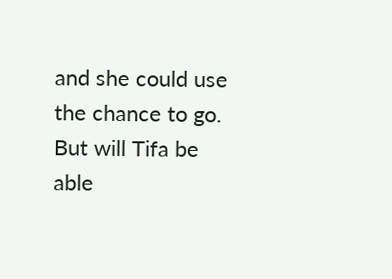and she could use the chance to go. But will Tifa be able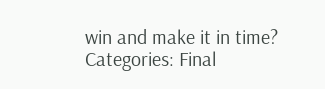win and make it in time?
Categories: Final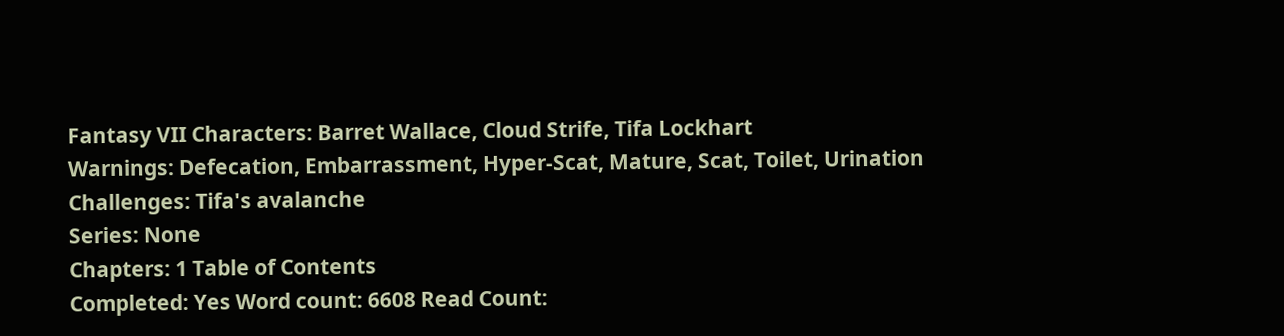Fantasy VII Characters: Barret Wallace, Cloud Strife, Tifa Lockhart
Warnings: Defecation, Embarrassment, Hyper-Scat, Mature, Scat, Toilet, Urination
Challenges: Tifa's avalanche
Series: None
Chapters: 1 Table of Contents
Completed: Yes Word count: 6608 Read Count: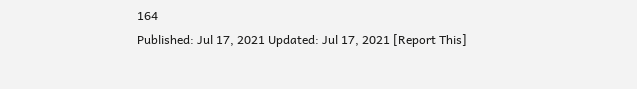164
Published: Jul 17, 2021 Updated: Jul 17, 2021 [Report This]